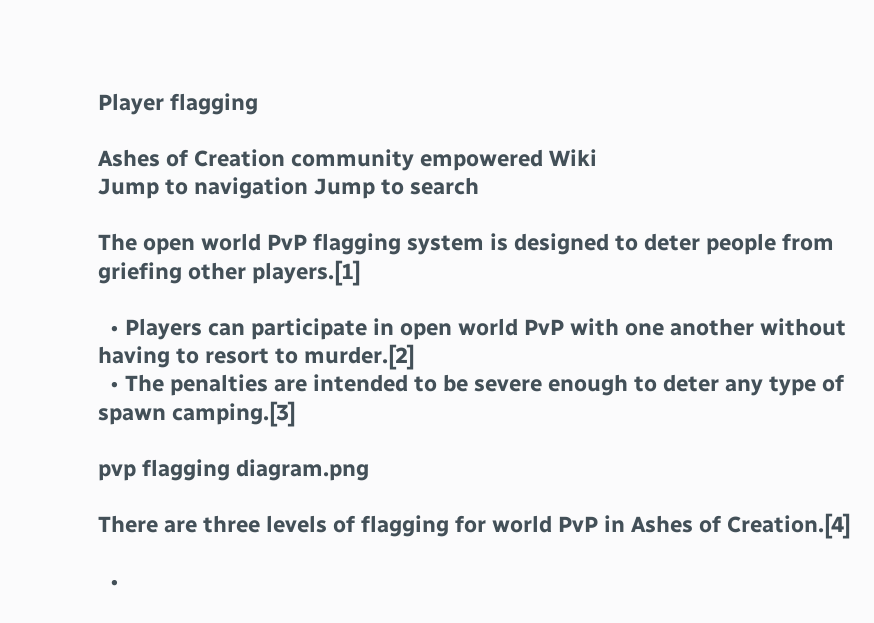Player flagging

Ashes of Creation community empowered Wiki
Jump to navigation Jump to search

The open world PvP flagging system is designed to deter people from griefing other players.[1]

  • Players can participate in open world PvP with one another without having to resort to murder.[2]
  • The penalties are intended to be severe enough to deter any type of spawn camping.[3]

pvp flagging diagram.png

There are three levels of flagging for world PvP in Ashes of Creation.[4]

  •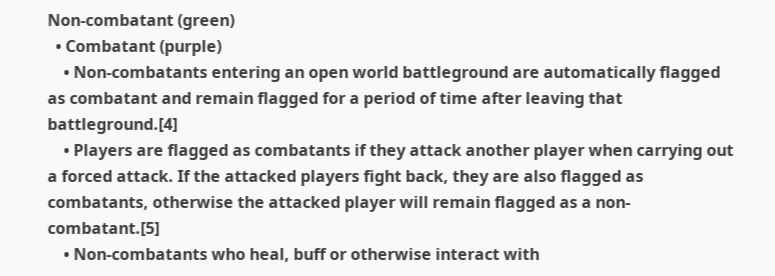Non-combatant (green)
  • Combatant (purple)
    • Non-combatants entering an open world battleground are automatically flagged as combatant and remain flagged for a period of time after leaving that battleground.[4]
    • Players are flagged as combatants if they attack another player when carrying out a forced attack. If the attacked players fight back, they are also flagged as combatants, otherwise the attacked player will remain flagged as a non-combatant.[5]
    • Non-combatants who heal, buff or otherwise interact with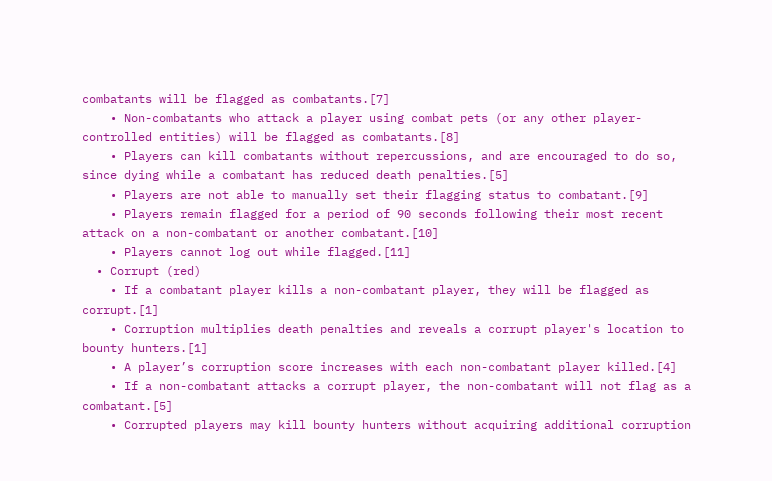combatants will be flagged as combatants.[7]
    • Non-combatants who attack a player using combat pets (or any other player-controlled entities) will be flagged as combatants.[8]
    • Players can kill combatants without repercussions, and are encouraged to do so, since dying while a combatant has reduced death penalties.[5]
    • Players are not able to manually set their flagging status to combatant.[9]
    • Players remain flagged for a period of 90 seconds following their most recent attack on a non-combatant or another combatant.[10]
    • Players cannot log out while flagged.[11]
  • Corrupt (red)
    • If a combatant player kills a non-combatant player, they will be flagged as corrupt.[1]
    • Corruption multiplies death penalties and reveals a corrupt player's location to bounty hunters.[1]
    • A player’s corruption score increases with each non-combatant player killed.[4]
    • If a non-combatant attacks a corrupt player, the non-combatant will not flag as a combatant.[5]
    • Corrupted players may kill bounty hunters without acquiring additional corruption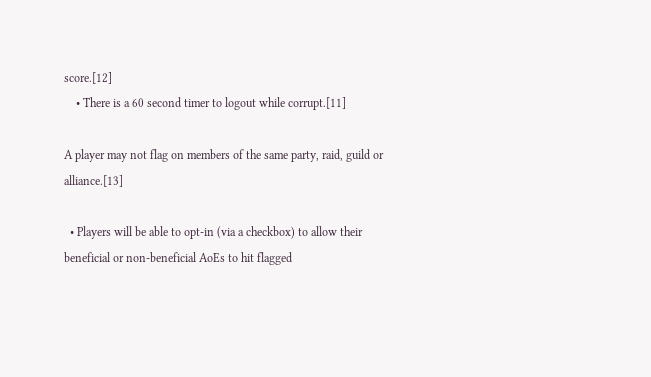score.[12]
    • There is a 60 second timer to logout while corrupt.[11]

A player may not flag on members of the same party, raid, guild or alliance.[13]

  • Players will be able to opt-in (via a checkbox) to allow their beneficial or non-beneficial AoEs to hit flagged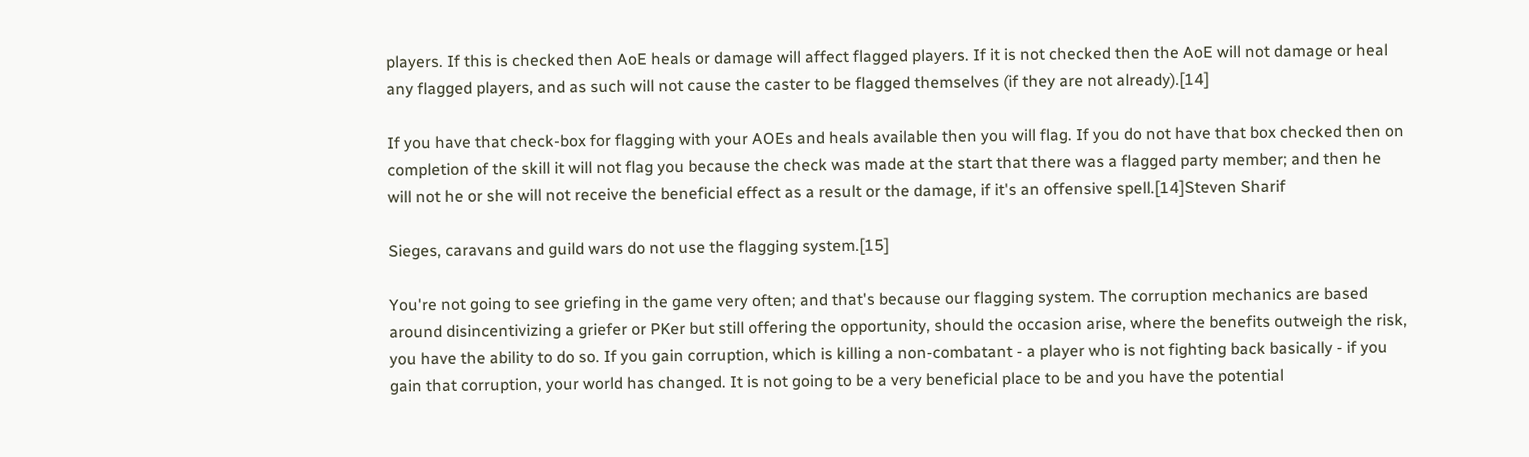players. If this is checked then AoE heals or damage will affect flagged players. If it is not checked then the AoE will not damage or heal any flagged players, and as such will not cause the caster to be flagged themselves (if they are not already).[14]

If you have that check-box for flagging with your AOEs and heals available then you will flag. If you do not have that box checked then on completion of the skill it will not flag you because the check was made at the start that there was a flagged party member; and then he will not he or she will not receive the beneficial effect as a result or the damage, if it's an offensive spell.[14]Steven Sharif

Sieges, caravans and guild wars do not use the flagging system.[15]

You're not going to see griefing in the game very often; and that's because our flagging system. The corruption mechanics are based around disincentivizing a griefer or PKer but still offering the opportunity, should the occasion arise, where the benefits outweigh the risk, you have the ability to do so. If you gain corruption, which is killing a non-combatant - a player who is not fighting back basically - if you gain that corruption, your world has changed. It is not going to be a very beneficial place to be and you have the potential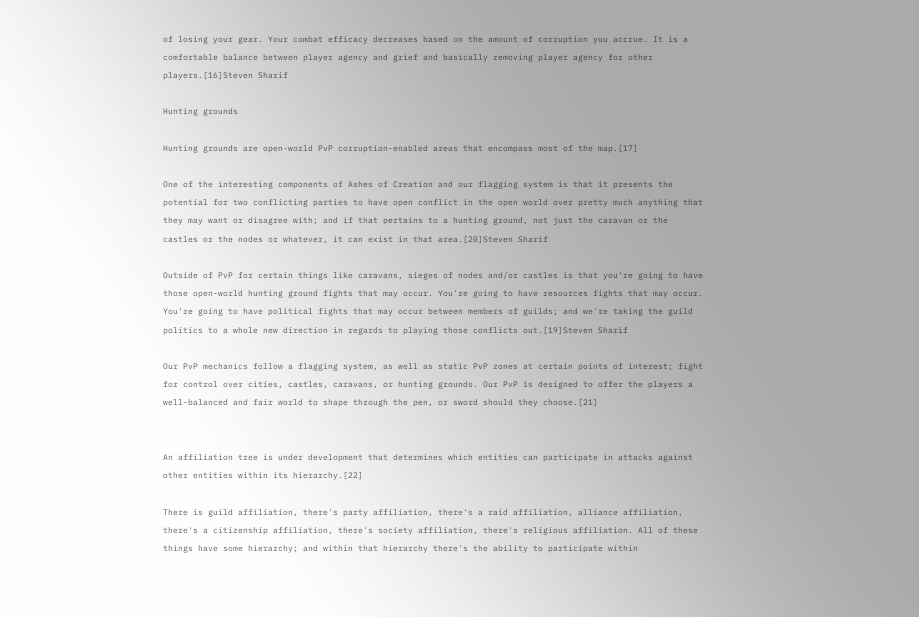of losing your gear. Your combat efficacy decreases based on the amount of corruption you accrue. It is a comfortable balance between player agency and grief and basically removing player agency for other players.[16]Steven Sharif

Hunting grounds

Hunting grounds are open-world PvP corruption-enabled areas that encompass most of the map.[17]

One of the interesting components of Ashes of Creation and our flagging system is that it presents the potential for two conflicting parties to have open conflict in the open world over pretty much anything that they may want or disagree with; and if that pertains to a hunting ground, not just the caravan or the castles or the nodes or whatever, it can exist in that area.[20]Steven Sharif

Outside of PvP for certain things like caravans, sieges of nodes and/or castles is that you're going to have those open-world hunting ground fights that may occur. You're going to have resources fights that may occur. You're going to have political fights that may occur between members of guilds; and we're taking the guild politics to a whole new direction in regards to playing those conflicts out.[19]Steven Sharif

Our PvP mechanics follow a flagging system, as well as static PvP zones at certain points of interest; fight for control over cities, castles, caravans, or hunting grounds. Our PvP is designed to offer the players a well-balanced and fair world to shape through the pen, or sword should they choose.[21]


An affiliation tree is under development that determines which entities can participate in attacks against other entities within its hierarchy.[22]

There is guild affiliation, there's party affiliation, there's a raid affiliation, alliance affiliation, there's a citizenship affiliation, there's society affiliation, there's religious affiliation. All of these things have some hierarchy; and within that hierarchy there's the ability to participate within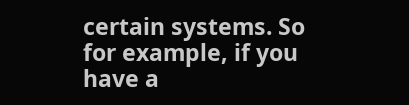certain systems. So for example, if you have a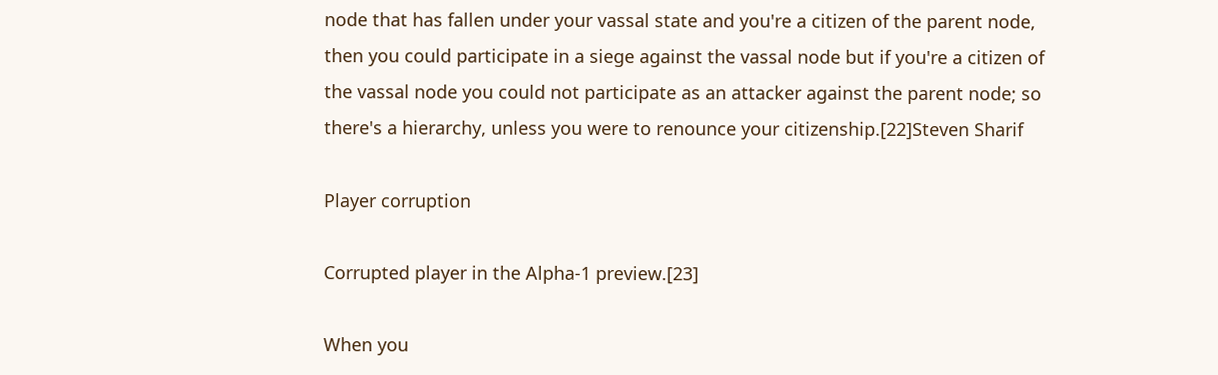node that has fallen under your vassal state and you're a citizen of the parent node, then you could participate in a siege against the vassal node but if you're a citizen of the vassal node you could not participate as an attacker against the parent node; so there's a hierarchy, unless you were to renounce your citizenship.[22]Steven Sharif

Player corruption

Corrupted player in the Alpha-1 preview.[23]

When you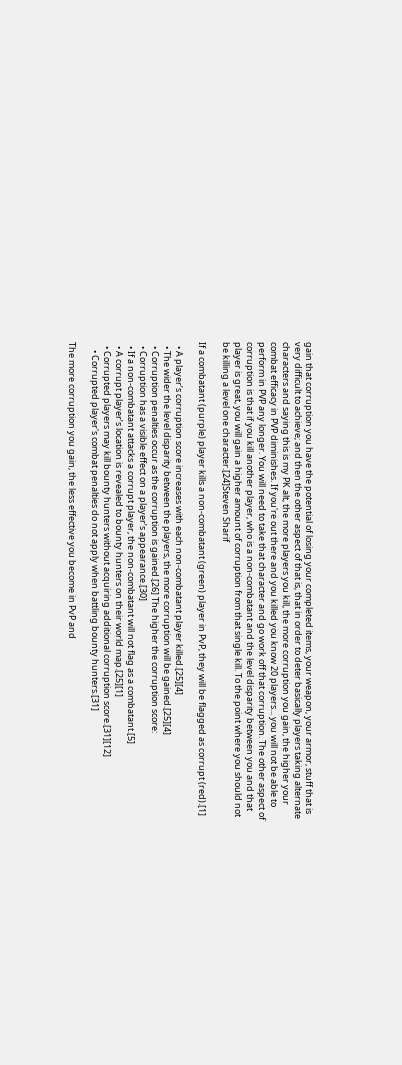gain that corruption you have the potential of losing your completed items, your weapon, your armor, stuff that is very difficult to achieve; and then the other aspect of that is, that in order to deter basically players taking alternate characters and saying this is my PK alt, the more players you kill, the more corruption you gain, the higher your combat efficacy in PVP diminishes. If you're out there and you killed you know 20 players... you will not be able to perform in PVP any longer. You will need to take that character and go work off that corruption. The other aspect of corruption is that if you kill another player, who is a non-combatant and the level disparity between you and that player is great, you will gain a higher amount of corruption from that single kill. To the point where you should not be killing a level one character.[24]Steven Sharif

If a combatant (purple) player kills a non-combatant (green) player in PvP, they will be flagged as corrupt (red).[1]

  • A player’s corruption score increases with each non-combatant player killed.[25][4]
  • The wider the level disparity between the players, the more corruption will be gained.[25][4]
  • Corruption penalties occur as the corruption is gained.[26] The higher the corruption score:
  • Corruption has a visible effect on a player’s appearance.[30]
  • If a non-combatant attacks a corrupt player, the non-combatant will not flag as a combatant.[5]
  • A corrupt player’s location is revealed to bounty hunters on their world map.[25][1]
  • Corrupted players may kill bounty hunters without acquiring additional corruption score.[31][12]
    • Corrupted player's combat penalties do not apply when battling bounty hunters.[31]

The more corruption you gain, the less effective you become in PvP and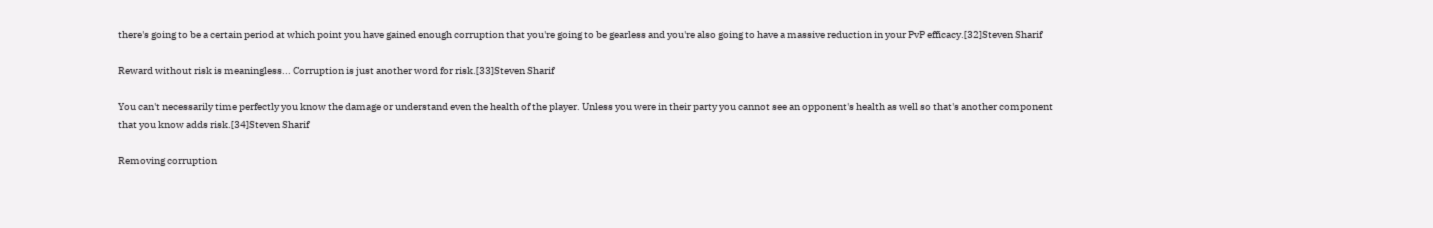there's going to be a certain period at which point you have gained enough corruption that you're going to be gearless and you're also going to have a massive reduction in your PvP efficacy.[32]Steven Sharif

Reward without risk is meaningless... Corruption is just another word for risk.[33]Steven Sharif

You can't necessarily time perfectly you know the damage or understand even the health of the player. Unless you were in their party you cannot see an opponent's health as well so that's another component that you know adds risk.[34]Steven Sharif

Removing corruption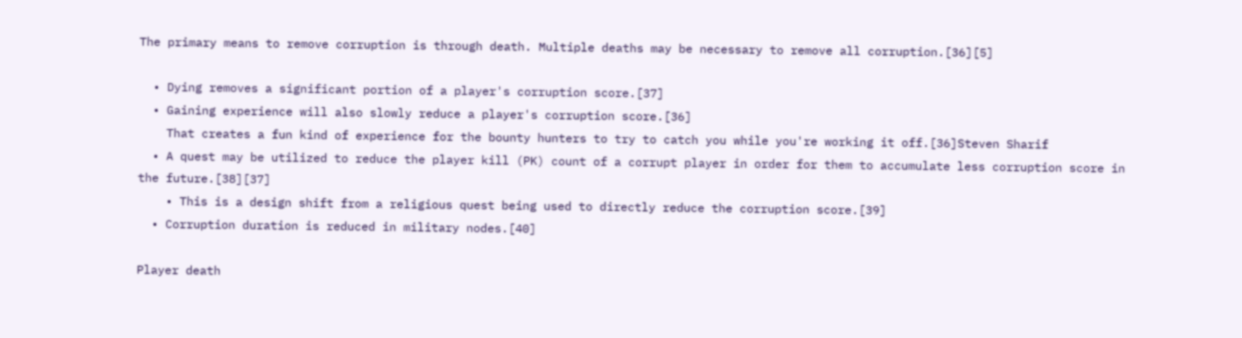The primary means to remove corruption is through death. Multiple deaths may be necessary to remove all corruption.[36][5]

  • Dying removes a significant portion of a player's corruption score.[37]
  • Gaining experience will also slowly reduce a player's corruption score.[36]
    That creates a fun kind of experience for the bounty hunters to try to catch you while you're working it off.[36]Steven Sharif
  • A quest may be utilized to reduce the player kill (PK) count of a corrupt player in order for them to accumulate less corruption score in the future.[38][37]
    • This is a design shift from a religious quest being used to directly reduce the corruption score.[39]
  • Corruption duration is reduced in military nodes.[40]

Player death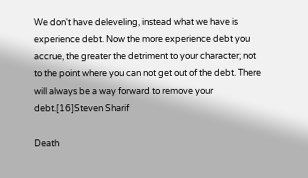We don't have deleveling, instead what we have is experience debt. Now the more experience debt you accrue, the greater the detriment to your character; not to the point where you can not get out of the debt. There will always be a way forward to remove your debt.[16]Steven Sharif

Death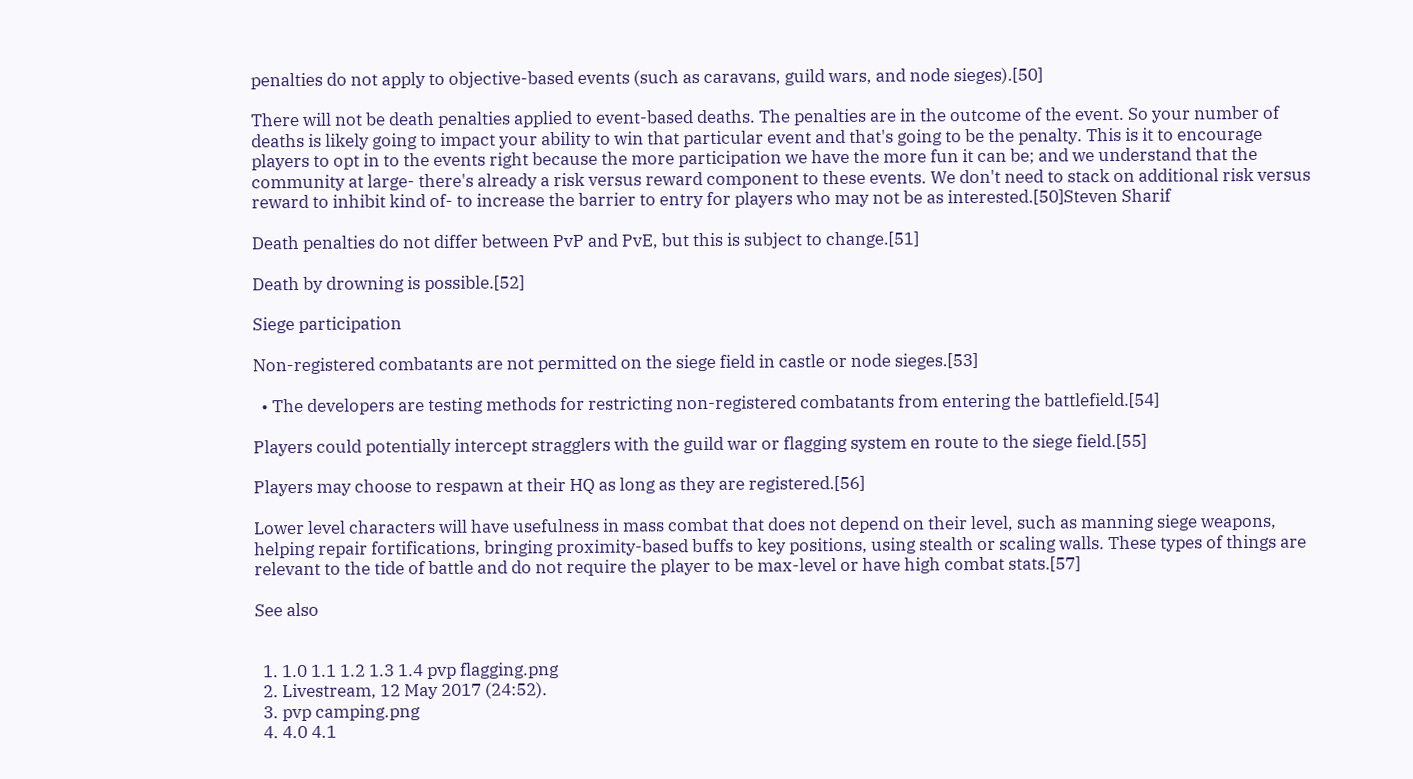penalties do not apply to objective-based events (such as caravans, guild wars, and node sieges).[50]

There will not be death penalties applied to event-based deaths. The penalties are in the outcome of the event. So your number of deaths is likely going to impact your ability to win that particular event and that's going to be the penalty. This is it to encourage players to opt in to the events right because the more participation we have the more fun it can be; and we understand that the community at large- there's already a risk versus reward component to these events. We don't need to stack on additional risk versus reward to inhibit kind of- to increase the barrier to entry for players who may not be as interested.[50]Steven Sharif

Death penalties do not differ between PvP and PvE, but this is subject to change.[51]

Death by drowning is possible.[52]

Siege participation

Non-registered combatants are not permitted on the siege field in castle or node sieges.[53]

  • The developers are testing methods for restricting non-registered combatants from entering the battlefield.[54]

Players could potentially intercept stragglers with the guild war or flagging system en route to the siege field.[55]

Players may choose to respawn at their HQ as long as they are registered.[56]

Lower level characters will have usefulness in mass combat that does not depend on their level, such as manning siege weapons, helping repair fortifications, bringing proximity-based buffs to key positions, using stealth or scaling walls. These types of things are relevant to the tide of battle and do not require the player to be max-level or have high combat stats.[57]

See also


  1. 1.0 1.1 1.2 1.3 1.4 pvp flagging.png
  2. Livestream, 12 May 2017 (24:52).
  3. pvp camping.png
  4. 4.0 4.1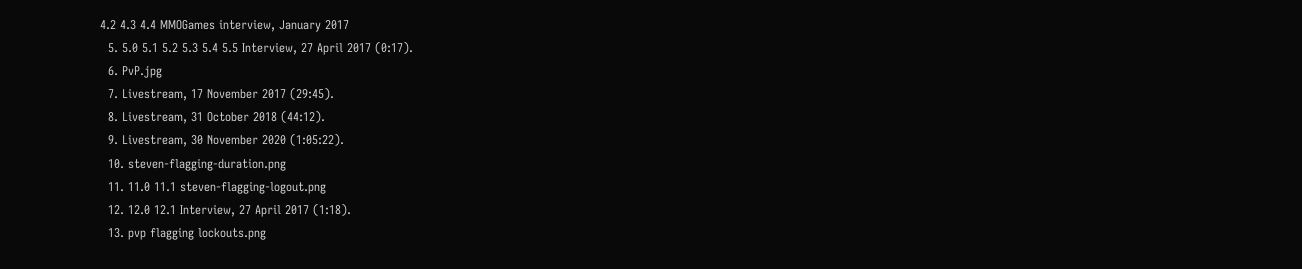4.2 4.3 4.4 MMOGames interview, January 2017
  5. 5.0 5.1 5.2 5.3 5.4 5.5 Interview, 27 April 2017 (0:17).
  6. PvP.jpg
  7. Livestream, 17 November 2017 (29:45).
  8. Livestream, 31 October 2018 (44:12).
  9. Livestream, 30 November 2020 (1:05:22).
  10. steven-flagging-duration.png
  11. 11.0 11.1 steven-flagging-logout.png
  12. 12.0 12.1 Interview, 27 April 2017 (1:18).
  13. pvp flagging lockouts.png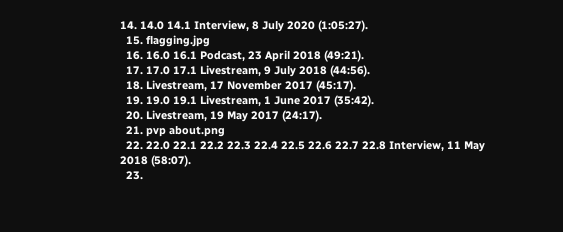14. 14.0 14.1 Interview, 8 July 2020 (1:05:27).
  15. flagging.jpg
  16. 16.0 16.1 Podcast, 23 April 2018 (49:21).
  17. 17.0 17.1 Livestream, 9 July 2018 (44:56).
  18. Livestream, 17 November 2017 (45:17).
  19. 19.0 19.1 Livestream, 1 June 2017 (35:42).
  20. Livestream, 19 May 2017 (24:17).
  21. pvp about.png
  22. 22.0 22.1 22.2 22.3 22.4 22.5 22.6 22.7 22.8 Interview, 11 May 2018 (58:07).
  23.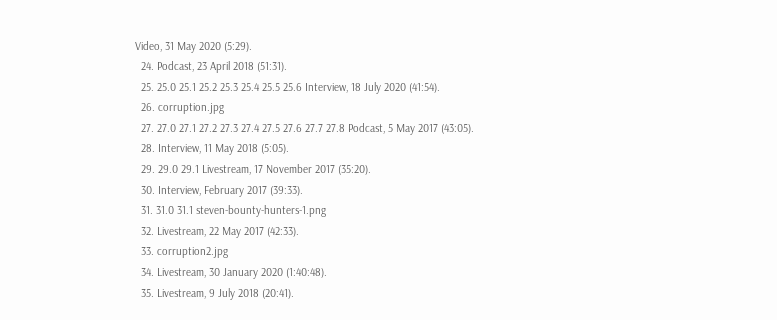Video, 31 May 2020 (5:29).
  24. Podcast, 23 April 2018 (51:31).
  25. 25.0 25.1 25.2 25.3 25.4 25.5 25.6 Interview, 18 July 2020 (41:54).
  26. corruption.jpg
  27. 27.0 27.1 27.2 27.3 27.4 27.5 27.6 27.7 27.8 Podcast, 5 May 2017 (43:05).
  28. Interview, 11 May 2018 (5:05).
  29. 29.0 29.1 Livestream, 17 November 2017 (35:20).
  30. Interview, February 2017 (39:33).
  31. 31.0 31.1 steven-bounty-hunters-1.png
  32. Livestream, 22 May 2017 (42:33).
  33. corruption2.jpg
  34. Livestream, 30 January 2020 (1:40:48).
  35. Livestream, 9 July 2018 (20:41).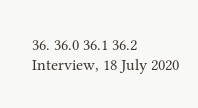36. 36.0 36.1 36.2 Interview, 18 July 2020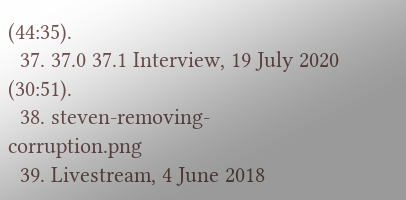(44:35).
  37. 37.0 37.1 Interview, 19 July 2020 (30:51).
  38. steven-removing-corruption.png
  39. Livestream, 4 June 2018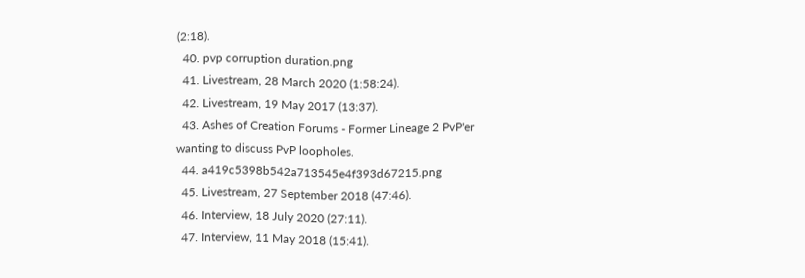(2:18).
  40. pvp corruption duration.png
  41. Livestream, 28 March 2020 (1:58:24).
  42. Livestream, 19 May 2017 (13:37).
  43. Ashes of Creation Forums - Former Lineage 2 PvP'er wanting to discuss PvP loopholes.
  44. a419c5398b542a713545e4f393d67215.png
  45. Livestream, 27 September 2018 (47:46).
  46. Interview, 18 July 2020 (27:11).
  47. Interview, 11 May 2018 (15:41).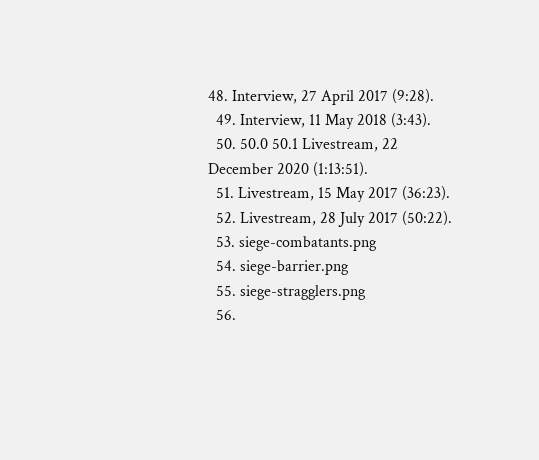48. Interview, 27 April 2017 (9:28).
  49. Interview, 11 May 2018 (3:43).
  50. 50.0 50.1 Livestream, 22 December 2020 (1:13:51).
  51. Livestream, 15 May 2017 (36:23).
  52. Livestream, 28 July 2017 (50:22).
  53. siege-combatants.png
  54. siege-barrier.png
  55. siege-stragglers.png
  56.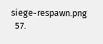siege-respawn.png
  57.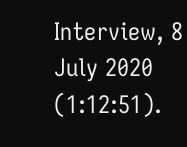Interview, 8 July 2020 (1:12:51).